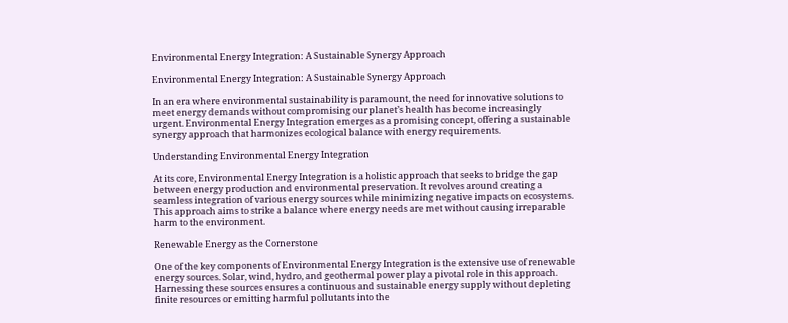Environmental Energy Integration: A Sustainable Synergy Approach

Environmental Energy Integration: A Sustainable Synergy Approach

In an era where environmental sustainability is paramount, the need for innovative solutions to meet energy demands without compromising our planet’s health has become increasingly urgent. Environmental Energy Integration emerges as a promising concept, offering a sustainable synergy approach that harmonizes ecological balance with energy requirements.

Understanding Environmental Energy Integration

At its core, Environmental Energy Integration is a holistic approach that seeks to bridge the gap between energy production and environmental preservation. It revolves around creating a seamless integration of various energy sources while minimizing negative impacts on ecosystems. This approach aims to strike a balance where energy needs are met without causing irreparable harm to the environment.

Renewable Energy as the Cornerstone

One of the key components of Environmental Energy Integration is the extensive use of renewable energy sources. Solar, wind, hydro, and geothermal power play a pivotal role in this approach. Harnessing these sources ensures a continuous and sustainable energy supply without depleting finite resources or emitting harmful pollutants into the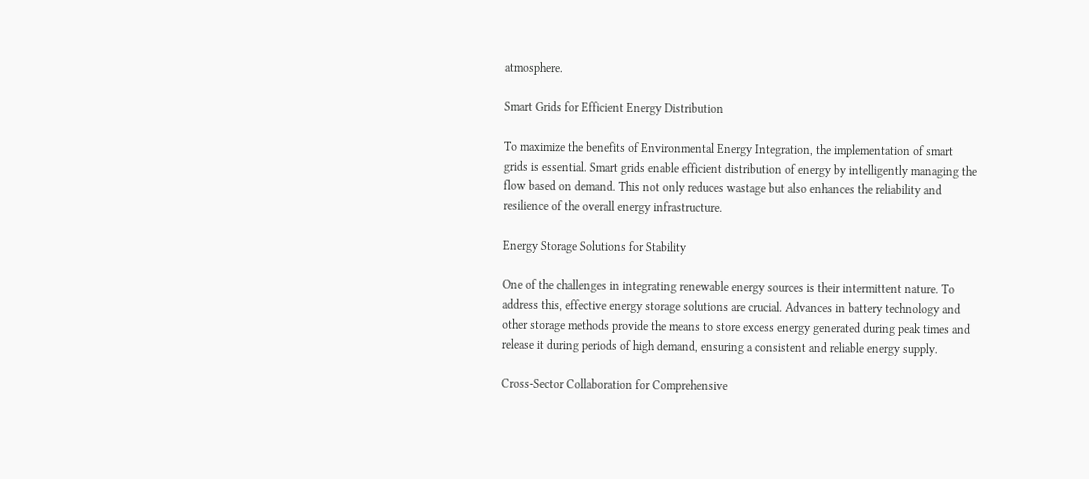atmosphere.

Smart Grids for Efficient Energy Distribution

To maximize the benefits of Environmental Energy Integration, the implementation of smart grids is essential. Smart grids enable efficient distribution of energy by intelligently managing the flow based on demand. This not only reduces wastage but also enhances the reliability and resilience of the overall energy infrastructure.

Energy Storage Solutions for Stability

One of the challenges in integrating renewable energy sources is their intermittent nature. To address this, effective energy storage solutions are crucial. Advances in battery technology and other storage methods provide the means to store excess energy generated during peak times and release it during periods of high demand, ensuring a consistent and reliable energy supply.

Cross-Sector Collaboration for Comprehensive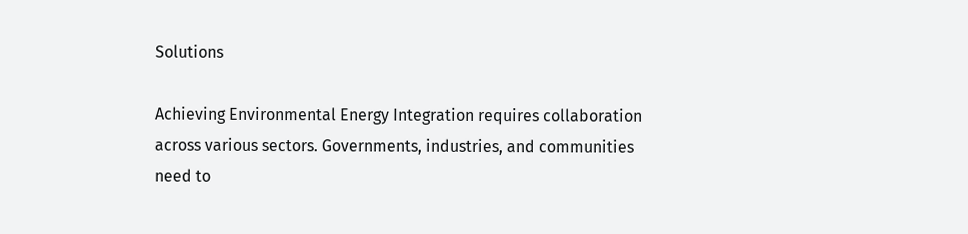Solutions

Achieving Environmental Energy Integration requires collaboration across various sectors. Governments, industries, and communities need to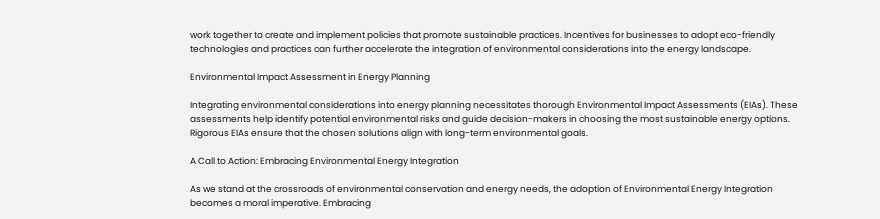work together to create and implement policies that promote sustainable practices. Incentives for businesses to adopt eco-friendly technologies and practices can further accelerate the integration of environmental considerations into the energy landscape.

Environmental Impact Assessment in Energy Planning

Integrating environmental considerations into energy planning necessitates thorough Environmental Impact Assessments (EIAs). These assessments help identify potential environmental risks and guide decision-makers in choosing the most sustainable energy options. Rigorous EIAs ensure that the chosen solutions align with long-term environmental goals.

A Call to Action: Embracing Environmental Energy Integration

As we stand at the crossroads of environmental conservation and energy needs, the adoption of Environmental Energy Integration becomes a moral imperative. Embracing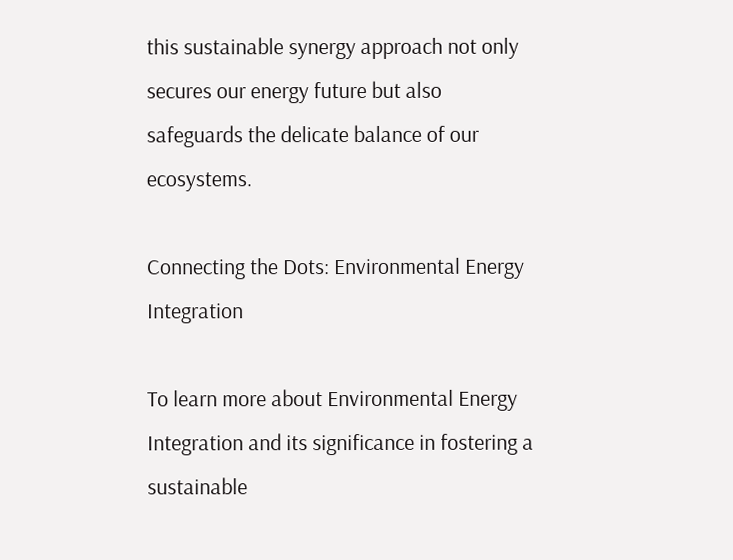this sustainable synergy approach not only secures our energy future but also safeguards the delicate balance of our ecosystems.

Connecting the Dots: Environmental Energy Integration

To learn more about Environmental Energy Integration and its significance in fostering a sustainable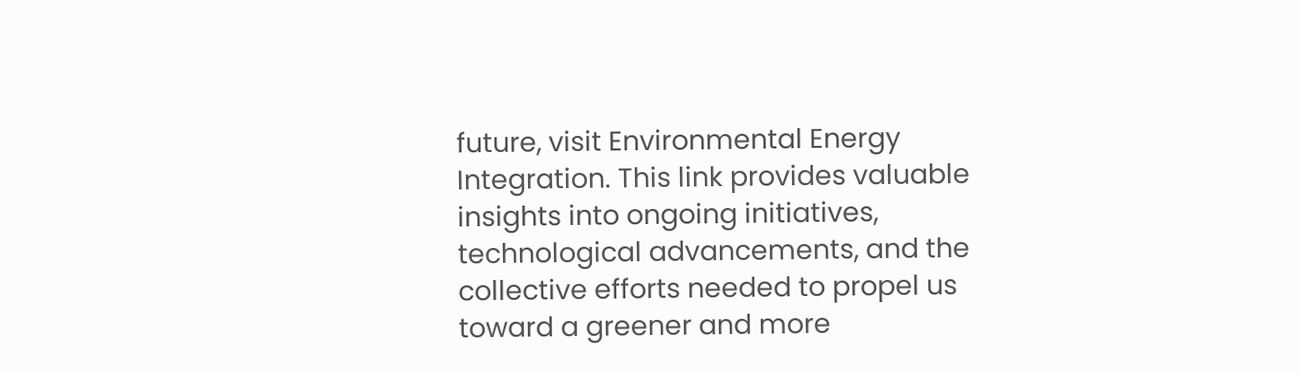future, visit Environmental Energy Integration. This link provides valuable insights into ongoing initiatives, technological advancements, and the collective efforts needed to propel us toward a greener and more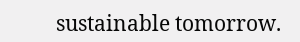sustainable tomorrow.